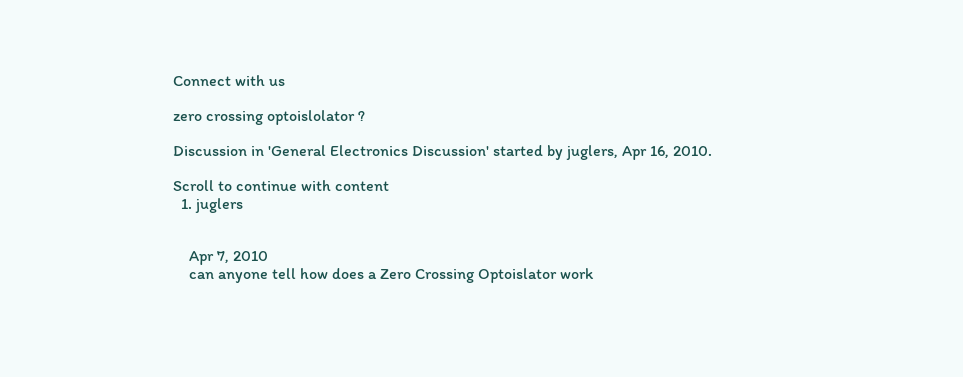Connect with us

zero crossing optoislolator ?

Discussion in 'General Electronics Discussion' started by juglers, Apr 16, 2010.

Scroll to continue with content
  1. juglers


    Apr 7, 2010
    can anyone tell how does a Zero Crossing Optoislator work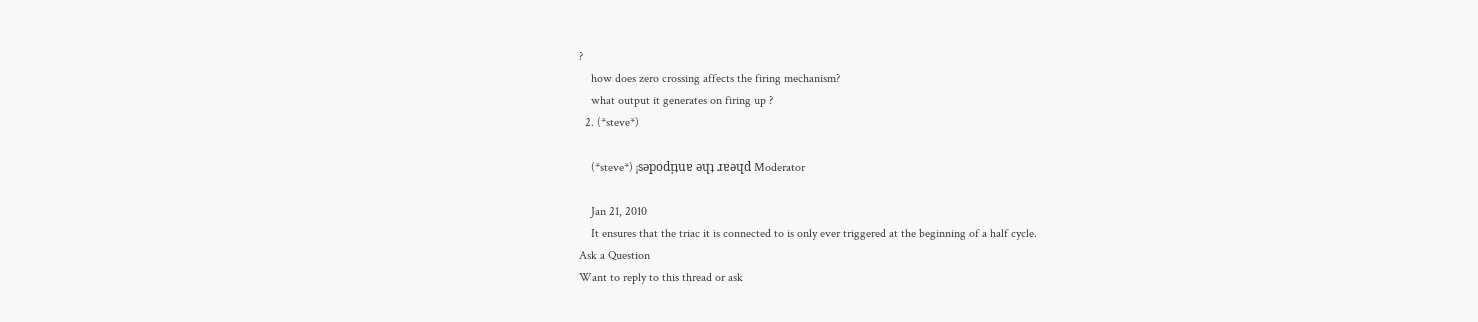?
    how does zero crossing affects the firing mechanism?
    what output it generates on firing up ?
  2. (*steve*)

    (*steve*) ¡sǝpodᴉʇuɐ ǝɥʇ ɹɐǝɥd Moderator

    Jan 21, 2010
    It ensures that the triac it is connected to is only ever triggered at the beginning of a half cycle.
Ask a Question
Want to reply to this thread or ask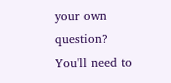your own question?
You'll need to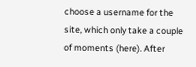choose a username for the site, which only take a couple of moments (here). After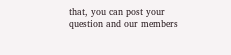that, you can post your question and our members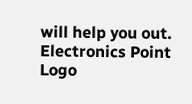will help you out.
Electronics Point Logo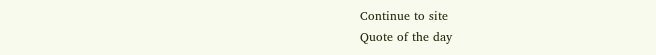Continue to site
Quote of the day